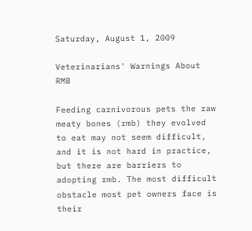Saturday, August 1, 2009

Veterinarians' Warnings About RMB

Feeding carnivorous pets the raw meaty bones (rmb) they evolved to eat may not seem difficult, and it is not hard in practice, but there are barriers to adopting rmb. The most difficult obstacle most pet owners face is their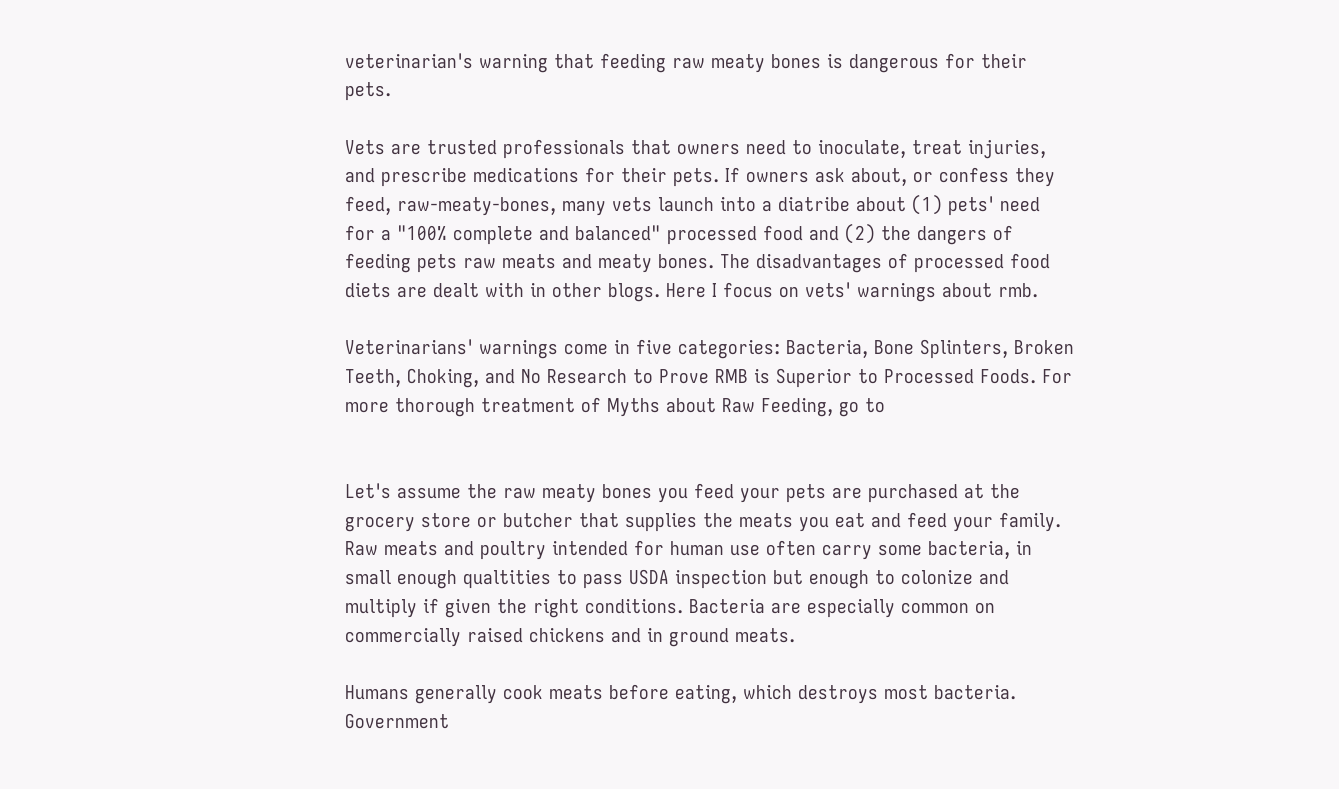veterinarian's warning that feeding raw meaty bones is dangerous for their pets.

Vets are trusted professionals that owners need to inoculate, treat injuries, and prescribe medications for their pets. If owners ask about, or confess they feed, raw-meaty-bones, many vets launch into a diatribe about (1) pets' need for a "100% complete and balanced" processed food and (2) the dangers of feeding pets raw meats and meaty bones. The disadvantages of processed food diets are dealt with in other blogs. Here I focus on vets' warnings about rmb.

Veterinarians' warnings come in five categories: Bacteria, Bone Splinters, Broken Teeth, Choking, and No Research to Prove RMB is Superior to Processed Foods. For more thorough treatment of Myths about Raw Feeding, go to


Let's assume the raw meaty bones you feed your pets are purchased at the grocery store or butcher that supplies the meats you eat and feed your family. Raw meats and poultry intended for human use often carry some bacteria, in small enough qualtities to pass USDA inspection but enough to colonize and multiply if given the right conditions. Bacteria are especially common on commercially raised chickens and in ground meats.

Humans generally cook meats before eating, which destroys most bacteria. Government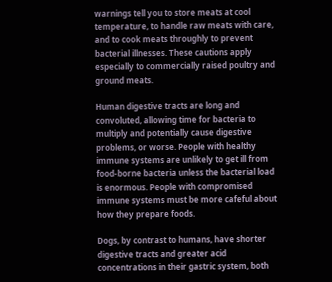warnings tell you to store meats at cool temperature, to handle raw meats with care, and to cook meats throughly to prevent bacterial illnesses. These cautions apply especially to commercially raised poultry and ground meats.

Human digestive tracts are long and convoluted, allowing time for bacteria to multiply and potentially cause digestive problems, or worse. People with healthy immune systems are unlikely to get ill from food-borne bacteria unless the bacterial load is enormous. People with compromised immune systems must be more cafeful about how they prepare foods.

Dogs, by contrast to humans, have shorter digestive tracts and greater acid concentrations in their gastric system, both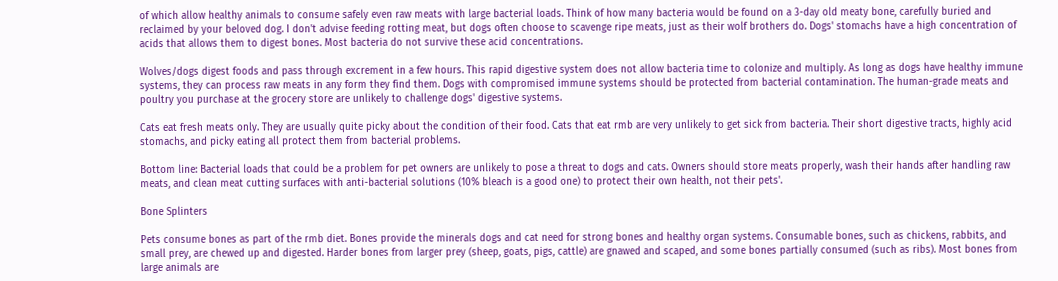of which allow healthy animals to consume safely even raw meats with large bacterial loads. Think of how many bacteria would be found on a 3-day old meaty bone, carefully buried and reclaimed by your beloved dog. I don't advise feeding rotting meat, but dogs often choose to scavenge ripe meats, just as their wolf brothers do. Dogs' stomachs have a high concentration of acids that allows them to digest bones. Most bacteria do not survive these acid concentrations.

Wolves/dogs digest foods and pass through excrement in a few hours. This rapid digestive system does not allow bacteria time to colonize and multiply. As long as dogs have healthy immune systems, they can process raw meats in any form they find them. Dogs with compromised immune systems should be protected from bacterial contamination. The human-grade meats and poultry you purchase at the grocery store are unlikely to challenge dogs' digestive systems.

Cats eat fresh meats only. They are usually quite picky about the condition of their food. Cats that eat rmb are very unlikely to get sick from bacteria. Their short digestive tracts, highly acid stomachs, and picky eating all protect them from bacterial problems.

Bottom line: Bacterial loads that could be a problem for pet owners are unlikely to pose a threat to dogs and cats. Owners should store meats properly, wash their hands after handling raw meats, and clean meat cutting surfaces with anti-bacterial solutions (10% bleach is a good one) to protect their own health, not their pets'.

Bone Splinters

Pets consume bones as part of the rmb diet. Bones provide the minerals dogs and cat need for strong bones and healthy organ systems. Consumable bones, such as chickens, rabbits, and small prey, are chewed up and digested. Harder bones from larger prey (sheep, goats, pigs, cattle) are gnawed and scaped, and some bones partially consumed (such as ribs). Most bones from large animals are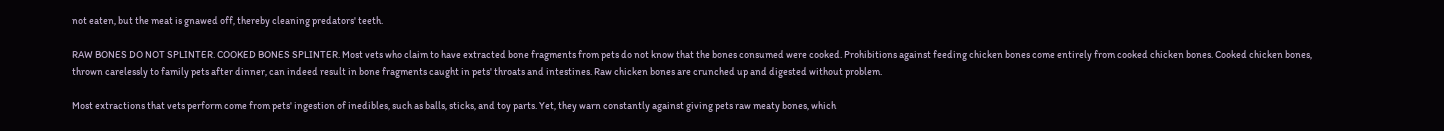not eaten, but the meat is gnawed off, thereby cleaning predators' teeth.

RAW BONES DO NOT SPLINTER. COOKED BONES SPLINTER. Most vets who claim to have extracted bone fragments from pets do not know that the bones consumed were cooked. Prohibitions against feeding chicken bones come entirely from cooked chicken bones. Cooked chicken bones, thrown carelessly to family pets after dinner, can indeed result in bone fragments caught in pets' throats and intestines. Raw chicken bones are crunched up and digested without problem.

Most extractions that vets perform come from pets' ingestion of inedibles, such as balls, sticks, and toy parts. Yet, they warn constantly against giving pets raw meaty bones, which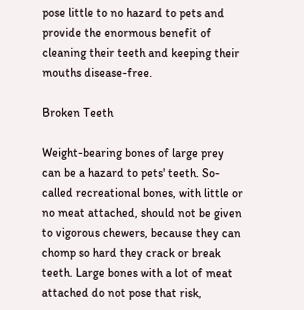pose little to no hazard to pets and provide the enormous benefit of cleaning their teeth and keeping their mouths disease-free.

Broken Teeth

Weight-bearing bones of large prey can be a hazard to pets' teeth. So-called recreational bones, with little or no meat attached, should not be given to vigorous chewers, because they can chomp so hard they crack or break teeth. Large bones with a lot of meat attached do not pose that risk,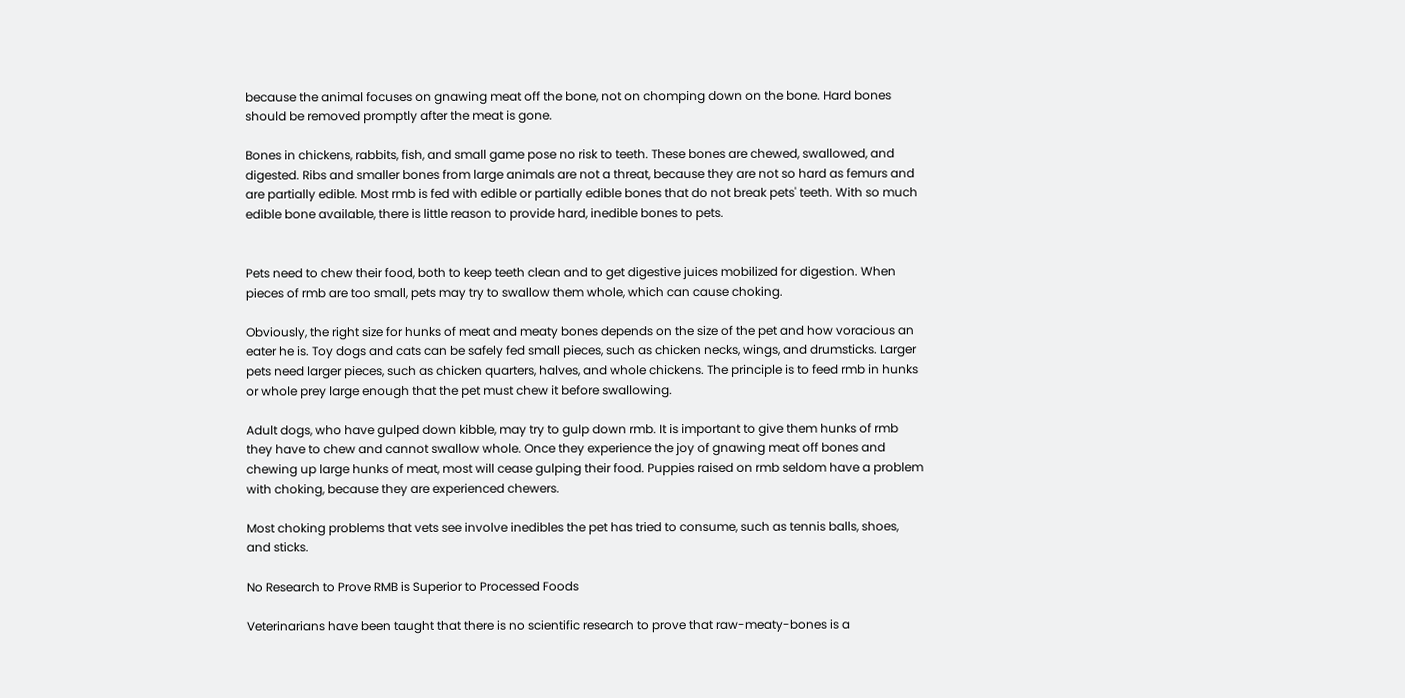because the animal focuses on gnawing meat off the bone, not on chomping down on the bone. Hard bones should be removed promptly after the meat is gone.

Bones in chickens, rabbits, fish, and small game pose no risk to teeth. These bones are chewed, swallowed, and digested. Ribs and smaller bones from large animals are not a threat, because they are not so hard as femurs and are partially edible. Most rmb is fed with edible or partially edible bones that do not break pets' teeth. With so much edible bone available, there is little reason to provide hard, inedible bones to pets.


Pets need to chew their food, both to keep teeth clean and to get digestive juices mobilized for digestion. When pieces of rmb are too small, pets may try to swallow them whole, which can cause choking.

Obviously, the right size for hunks of meat and meaty bones depends on the size of the pet and how voracious an eater he is. Toy dogs and cats can be safely fed small pieces, such as chicken necks, wings, and drumsticks. Larger pets need larger pieces, such as chicken quarters, halves, and whole chickens. The principle is to feed rmb in hunks or whole prey large enough that the pet must chew it before swallowing.

Adult dogs, who have gulped down kibble, may try to gulp down rmb. It is important to give them hunks of rmb they have to chew and cannot swallow whole. Once they experience the joy of gnawing meat off bones and chewing up large hunks of meat, most will cease gulping their food. Puppies raised on rmb seldom have a problem with choking, because they are experienced chewers.

Most choking problems that vets see involve inedibles the pet has tried to consume, such as tennis balls, shoes, and sticks.

No Research to Prove RMB is Superior to Processed Foods

Veterinarians have been taught that there is no scientific research to prove that raw-meaty-bones is a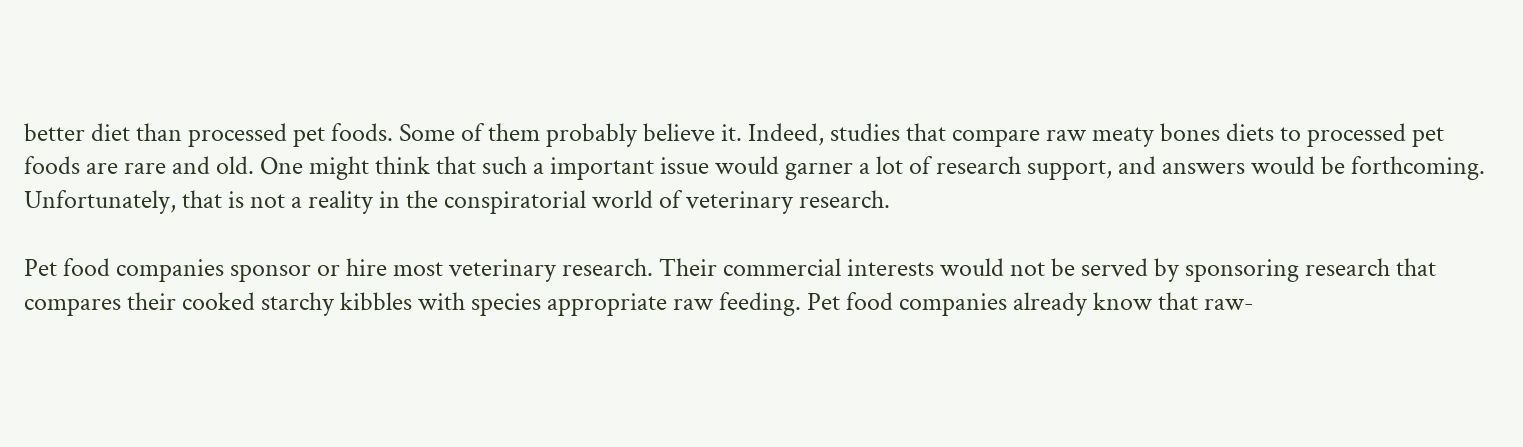better diet than processed pet foods. Some of them probably believe it. Indeed, studies that compare raw meaty bones diets to processed pet foods are rare and old. One might think that such a important issue would garner a lot of research support, and answers would be forthcoming. Unfortunately, that is not a reality in the conspiratorial world of veterinary research.

Pet food companies sponsor or hire most veterinary research. Their commercial interests would not be served by sponsoring research that compares their cooked starchy kibbles with species appropriate raw feeding. Pet food companies already know that raw-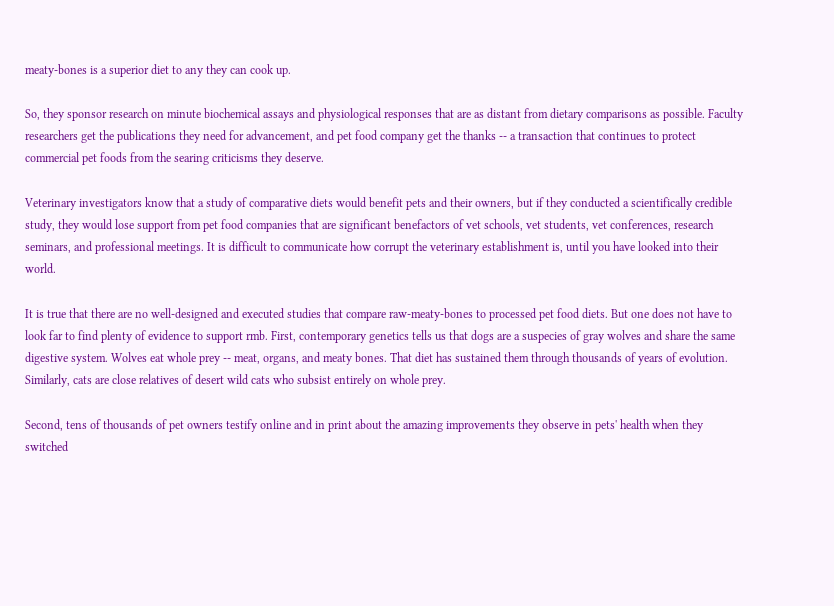meaty-bones is a superior diet to any they can cook up.

So, they sponsor research on minute biochemical assays and physiological responses that are as distant from dietary comparisons as possible. Faculty researchers get the publications they need for advancement, and pet food company get the thanks -- a transaction that continues to protect commercial pet foods from the searing criticisms they deserve.

Veterinary investigators know that a study of comparative diets would benefit pets and their owners, but if they conducted a scientifically credible study, they would lose support from pet food companies that are significant benefactors of vet schools, vet students, vet conferences, research seminars, and professional meetings. It is difficult to communicate how corrupt the veterinary establishment is, until you have looked into their world.

It is true that there are no well-designed and executed studies that compare raw-meaty-bones to processed pet food diets. But one does not have to look far to find plenty of evidence to support rmb. First, contemporary genetics tells us that dogs are a suspecies of gray wolves and share the same digestive system. Wolves eat whole prey -- meat, organs, and meaty bones. That diet has sustained them through thousands of years of evolution. Similarly, cats are close relatives of desert wild cats who subsist entirely on whole prey.

Second, tens of thousands of pet owners testify online and in print about the amazing improvements they observe in pets' health when they switched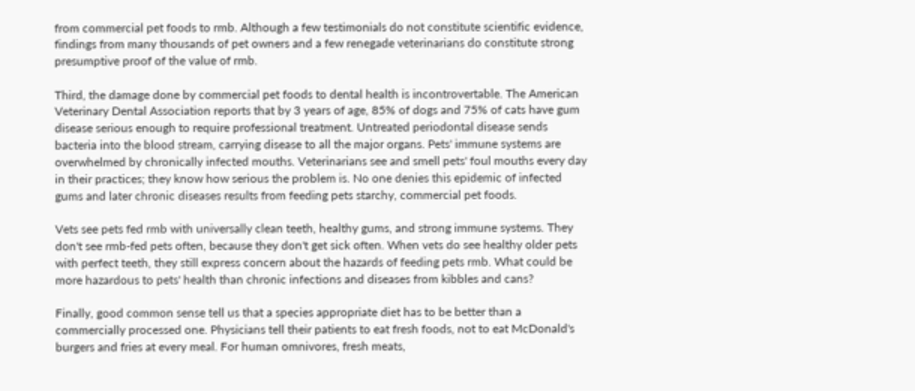from commercial pet foods to rmb. Although a few testimonials do not constitute scientific evidence, findings from many thousands of pet owners and a few renegade veterinarians do constitute strong presumptive proof of the value of rmb.

Third, the damage done by commercial pet foods to dental health is incontrovertable. The American Veterinary Dental Association reports that by 3 years of age, 85% of dogs and 75% of cats have gum disease serious enough to require professional treatment. Untreated periodontal disease sends bacteria into the blood stream, carrying disease to all the major organs. Pets' immune systems are overwhelmed by chronically infected mouths. Veterinarians see and smell pets' foul mouths every day in their practices; they know how serious the problem is. No one denies this epidemic of infected gums and later chronic diseases results from feeding pets starchy, commercial pet foods.

Vets see pets fed rmb with universally clean teeth, healthy gums, and strong immune systems. They don't see rmb-fed pets often, because they don't get sick often. When vets do see healthy older pets with perfect teeth, they still express concern about the hazards of feeding pets rmb. What could be more hazardous to pets' health than chronic infections and diseases from kibbles and cans?

Finally, good common sense tell us that a species appropriate diet has to be better than a commercially processed one. Physicians tell their patients to eat fresh foods, not to eat McDonald's burgers and fries at every meal. For human omnivores, fresh meats,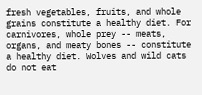fresh vegetables, fruits, and whole grains constitute a healthy diet. For carnivores, whole prey -- meats, organs, and meaty bones -- constitute a healthy diet. Wolves and wild cats do not eat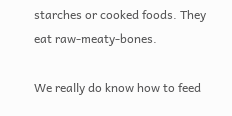starches or cooked foods. They eat raw-meaty-bones.

We really do know how to feed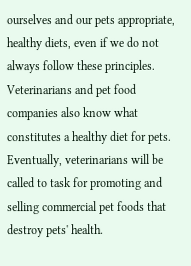ourselves and our pets appropriate, healthy diets, even if we do not always follow these principles. Veterinarians and pet food companies also know what constitutes a healthy diet for pets. Eventually, veterinarians will be called to task for promoting and selling commercial pet foods that destroy pets' health.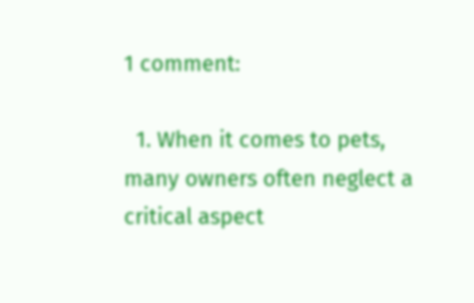1 comment:

  1. When it comes to pets, many owners often neglect a critical aspect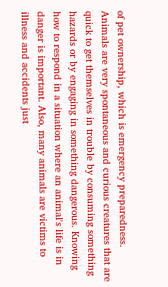of pet ownership, which is emergency preparedness. Animals are very spontaneous and curious creatures that are quick to get themselves in trouble by consuming something hazards or by engaging in something dangerous. Knowing how to respond in a situation where an animal's life is in danger is important. Also, many animals are victims to illness and accidents just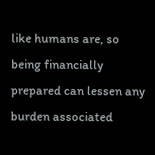like humans are, so being financially prepared can lessen any burden associated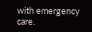with emergency care.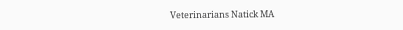Veterinarians Natick MA